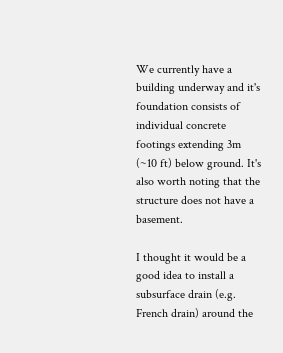We currently have a building underway and it's foundation consists of individual concrete footings extending 3m (~10 ft) below ground. It's also worth noting that the structure does not have a basement.

I thought it would be a good idea to install a subsurface drain (e.g. French drain) around the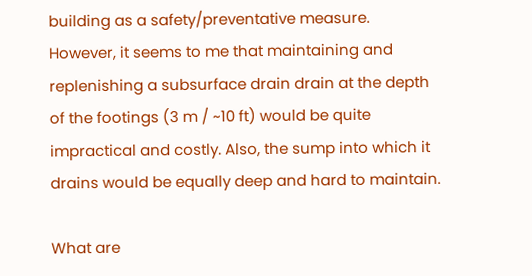building as a safety/preventative measure. However, it seems to me that maintaining and replenishing a subsurface drain drain at the depth of the footings (3 m / ~10 ft) would be quite impractical and costly. Also, the sump into which it drains would be equally deep and hard to maintain.

What are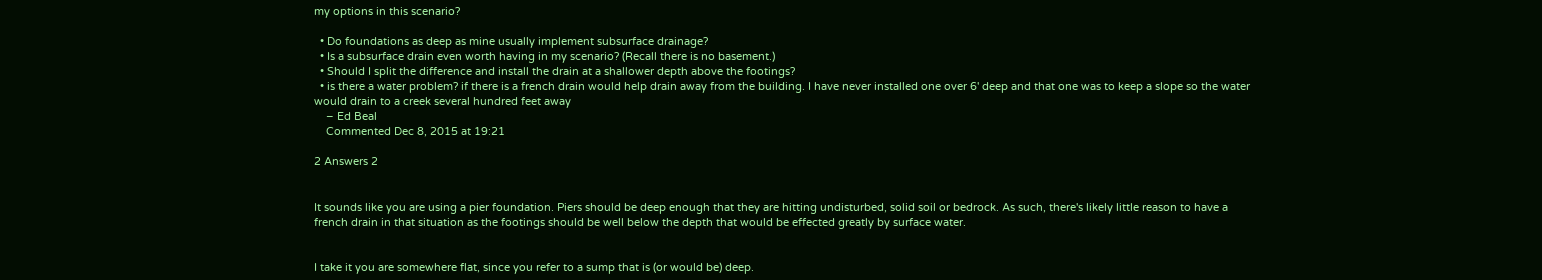my options in this scenario?

  • Do foundations as deep as mine usually implement subsurface drainage?
  • Is a subsurface drain even worth having in my scenario? (Recall there is no basement.)
  • Should I split the difference and install the drain at a shallower depth above the footings?
  • is there a water problem? if there is a french drain would help drain away from the building. I have never installed one over 6' deep and that one was to keep a slope so the water would drain to a creek several hundred feet away
    – Ed Beal
    Commented Dec 8, 2015 at 19:21

2 Answers 2


It sounds like you are using a pier foundation. Piers should be deep enough that they are hitting undisturbed, solid soil or bedrock. As such, there's likely little reason to have a french drain in that situation as the footings should be well below the depth that would be effected greatly by surface water.


I take it you are somewhere flat, since you refer to a sump that is (or would be) deep.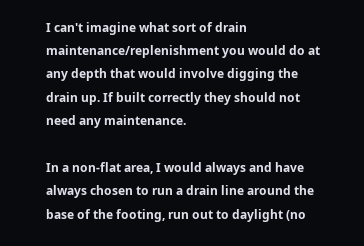I can't imagine what sort of drain maintenance/replenishment you would do at any depth that would involve digging the drain up. If built correctly they should not need any maintenance.

In a non-flat area, I would always and have always chosen to run a drain line around the base of the footing, run out to daylight (no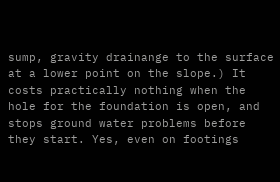sump, gravity drainange to the surface at a lower point on the slope.) It costs practically nothing when the hole for the foundation is open, and stops ground water problems before they start. Yes, even on footings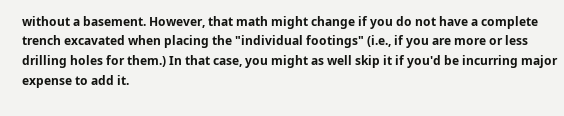without a basement. However, that math might change if you do not have a complete trench excavated when placing the "individual footings" (i.e., if you are more or less drilling holes for them.) In that case, you might as well skip it if you'd be incurring major expense to add it.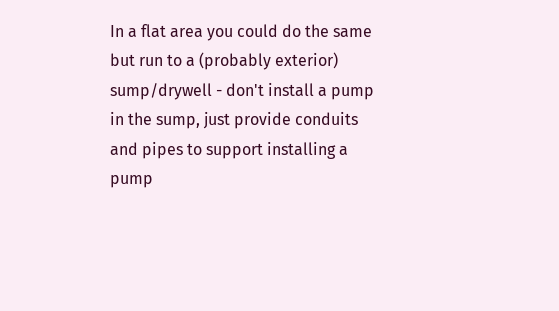In a flat area you could do the same but run to a (probably exterior) sump/drywell - don't install a pump in the sump, just provide conduits and pipes to support installing a pump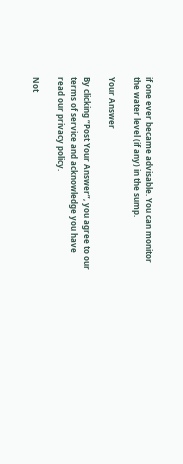if one ever became advisable. You can monitor the water level (if any) in the sump.

Your Answer

By clicking “Post Your Answer”, you agree to our terms of service and acknowledge you have read our privacy policy.

Not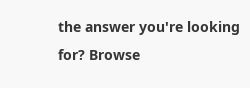the answer you're looking for? Browse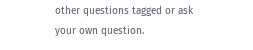other questions tagged or ask your own question.